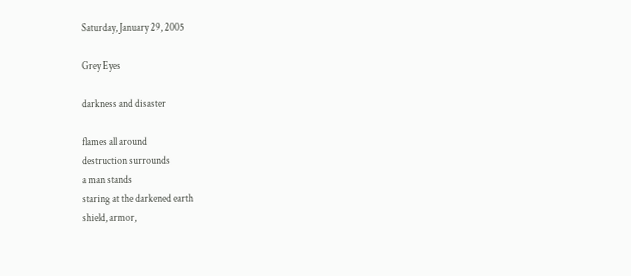Saturday, January 29, 2005

Grey Eyes

darkness and disaster

flames all around
destruction surrounds
a man stands
staring at the darkened earth
shield, armor,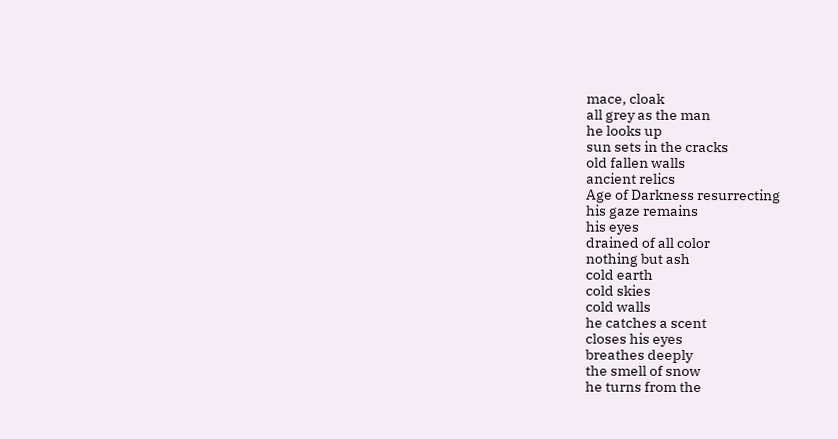mace, cloak
all grey as the man
he looks up
sun sets in the cracks
old fallen walls
ancient relics
Age of Darkness resurrecting
his gaze remains
his eyes
drained of all color
nothing but ash
cold earth
cold skies
cold walls
he catches a scent
closes his eyes
breathes deeply
the smell of snow
he turns from the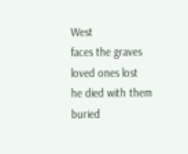West
faces the graves
loved ones lost
he died with them
buried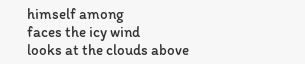himself among
faces the icy wind
looks at the clouds above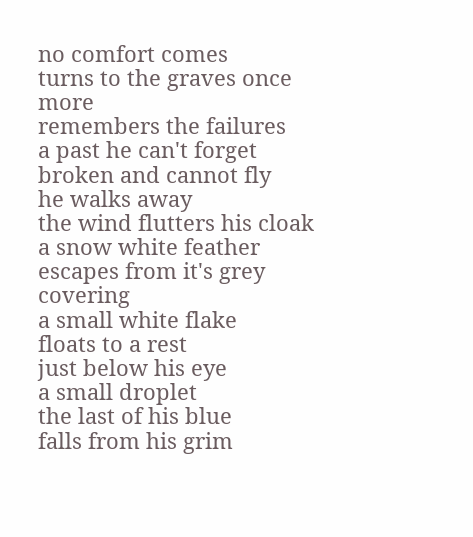no comfort comes
turns to the graves once more
remembers the failures
a past he can't forget
broken and cannot fly
he walks away
the wind flutters his cloak
a snow white feather
escapes from it's grey covering
a small white flake
floats to a rest
just below his eye
a small droplet
the last of his blue
falls from his grim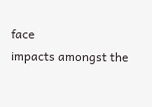face
impacts amongst the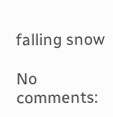falling snow

No comments: